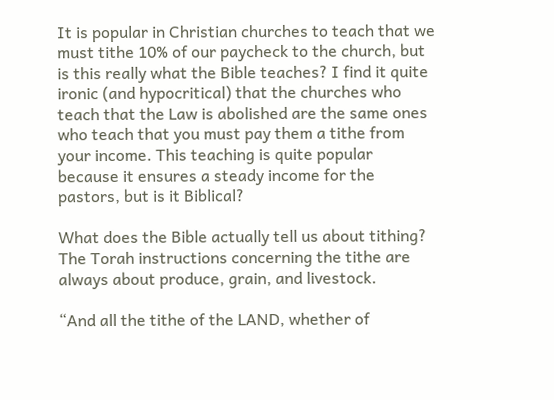It is popular in Christian churches to teach that we must tithe 10% of our paycheck to the church, but is this really what the Bible teaches? I find it quite ironic (and hypocritical) that the churches who teach that the Law is abolished are the same ones who teach that you must pay them a tithe from your income. This teaching is quite popular because it ensures a steady income for the pastors, but is it Biblical?

What does the Bible actually tell us about tithing? The Torah instructions concerning the tithe are always about produce, grain, and livestock.

“And all the tithe of the LAND, whether of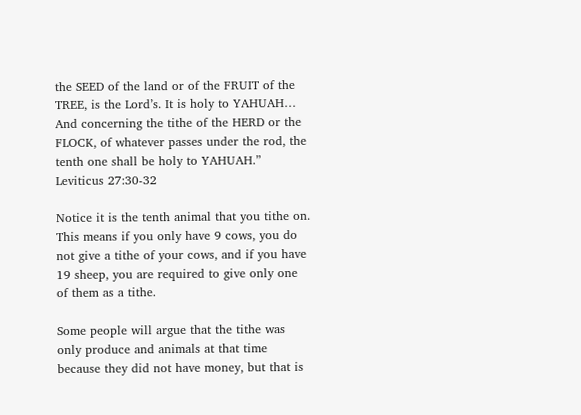the SEED of the land or of the FRUIT of the TREE, is the Lord’s. It is holy to YAHUAH… And concerning the tithe of the HERD or the FLOCK, of whatever passes under the rod, the tenth one shall be holy to YAHUAH.”
Leviticus 27:30-32

Notice it is the tenth animal that you tithe on. This means if you only have 9 cows, you do not give a tithe of your cows, and if you have 19 sheep, you are required to give only one of them as a tithe.

Some people will argue that the tithe was only produce and animals at that time because they did not have money, but that is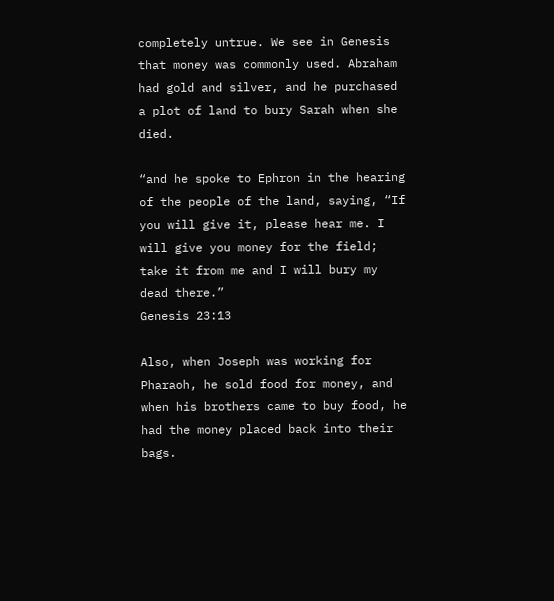completely untrue. We see in Genesis that money was commonly used. Abraham had gold and silver, and he purchased a plot of land to bury Sarah when she died.

“and he spoke to Ephron in the hearing of the people of the land, saying, “If you will give it, please hear me. I will give you money for the field; take it from me and I will bury my dead there.”
Genesis 23:13

Also, when Joseph was working for Pharaoh, he sold food for money, and when his brothers came to buy food, he had the money placed back into their bags.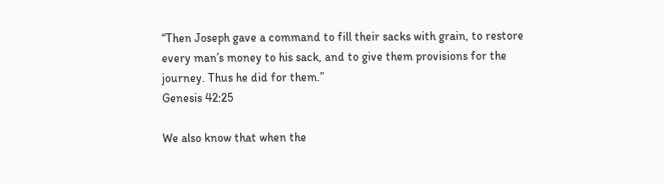“Then Joseph gave a command to fill their sacks with grain, to restore every man’s money to his sack, and to give them provisions for the journey. Thus he did for them.”
Genesis 42:25

We also know that when the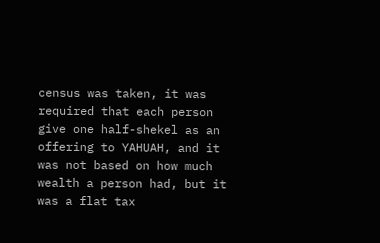census was taken, it was required that each person give one half-shekel as an offering to YAHUAH, and it was not based on how much wealth a person had, but it was a flat tax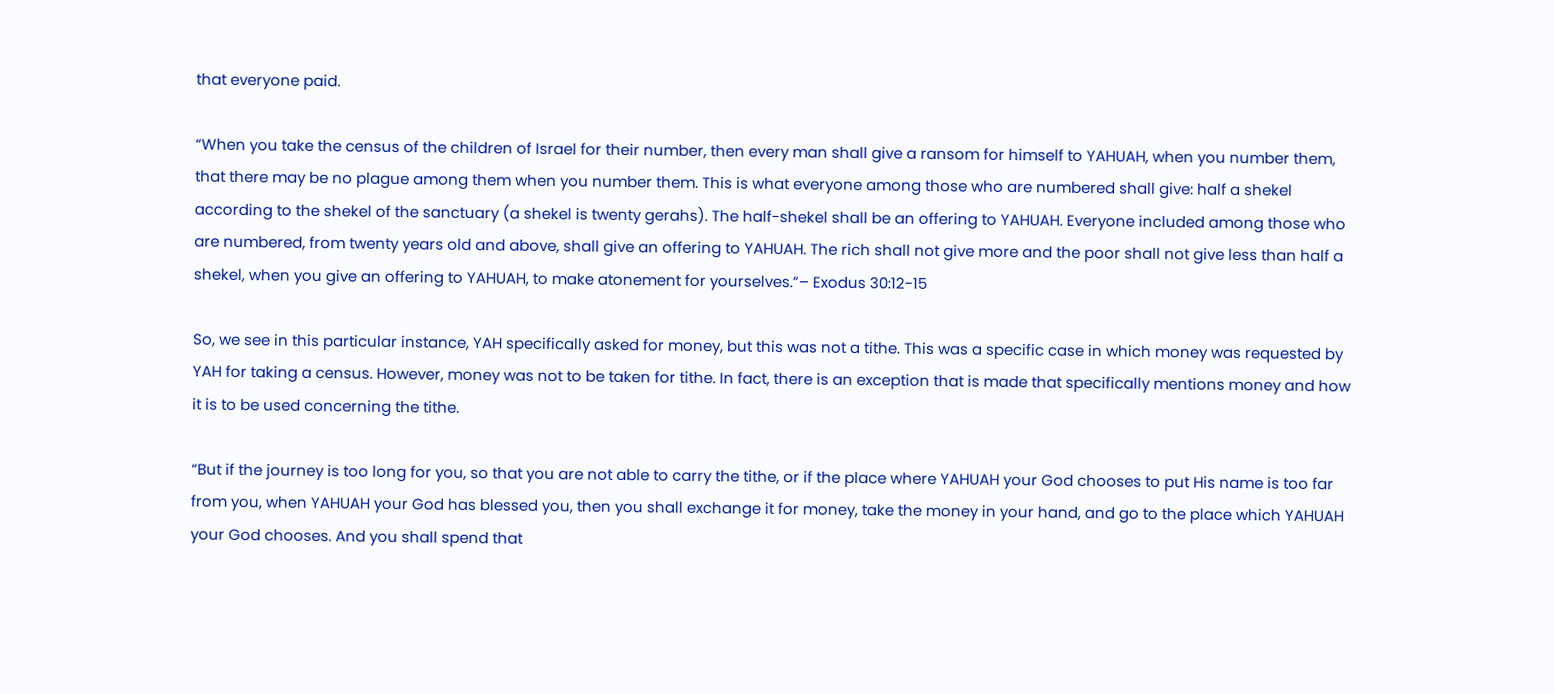that everyone paid.

“When you take the census of the children of Israel for their number, then every man shall give a ransom for himself to YAHUAH, when you number them, that there may be no plague among them when you number them. This is what everyone among those who are numbered shall give: half a shekel according to the shekel of the sanctuary (a shekel is twenty gerahs). The half-shekel shall be an offering to YAHUAH. Everyone included among those who are numbered, from twenty years old and above, shall give an offering to YAHUAH. The rich shall not give more and the poor shall not give less than half a shekel, when you give an offering to YAHUAH, to make atonement for yourselves.”– Exodus 30:12-15

So, we see in this particular instance, YAH specifically asked for money, but this was not a tithe. This was a specific case in which money was requested by YAH for taking a census. However, money was not to be taken for tithe. In fact, there is an exception that is made that specifically mentions money and how it is to be used concerning the tithe.

“But if the journey is too long for you, so that you are not able to carry the tithe, or if the place where YAHUAH your God chooses to put His name is too far from you, when YAHUAH your God has blessed you, then you shall exchange it for money, take the money in your hand, and go to the place which YAHUAH your God chooses. And you shall spend that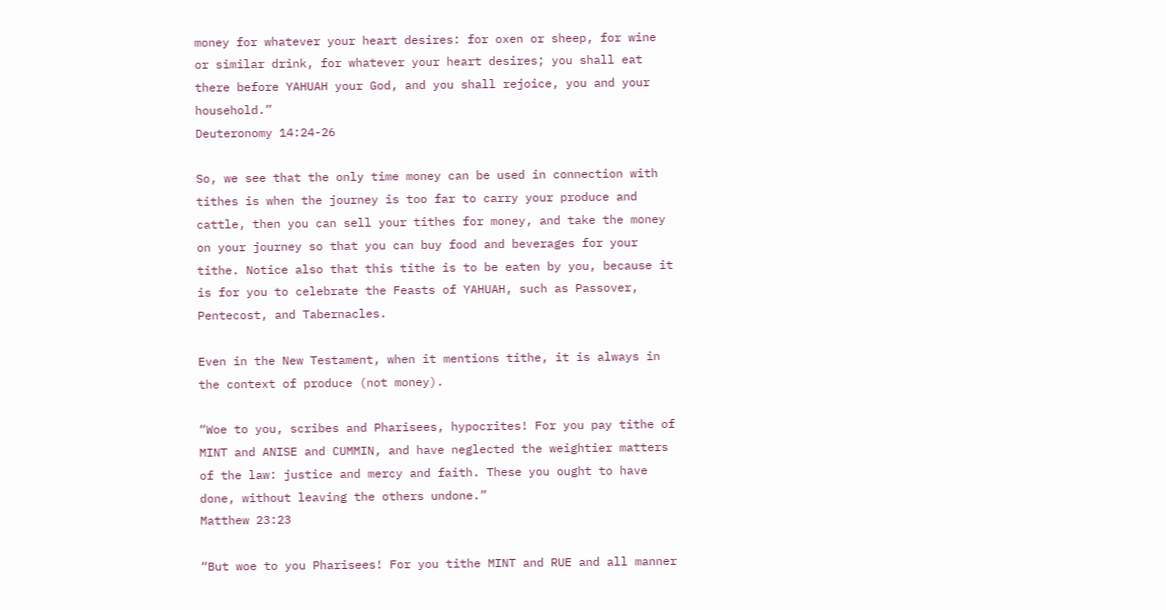money for whatever your heart desires: for oxen or sheep, for wine or similar drink, for whatever your heart desires; you shall eat there before YAHUAH your God, and you shall rejoice, you and your household.”
Deuteronomy 14:24-26

So, we see that the only time money can be used in connection with tithes is when the journey is too far to carry your produce and cattle, then you can sell your tithes for money, and take the money on your journey so that you can buy food and beverages for your tithe. Notice also that this tithe is to be eaten by you, because it is for you to celebrate the Feasts of YAHUAH, such as Passover, Pentecost, and Tabernacles.

Even in the New Testament, when it mentions tithe, it is always in the context of produce (not money).

“Woe to you, scribes and Pharisees, hypocrites! For you pay tithe of MINT and ANISE and CUMMIN, and have neglected the weightier matters of the law: justice and mercy and faith. These you ought to have done, without leaving the others undone.”
Matthew 23:23

“But woe to you Pharisees! For you tithe MINT and RUE and all manner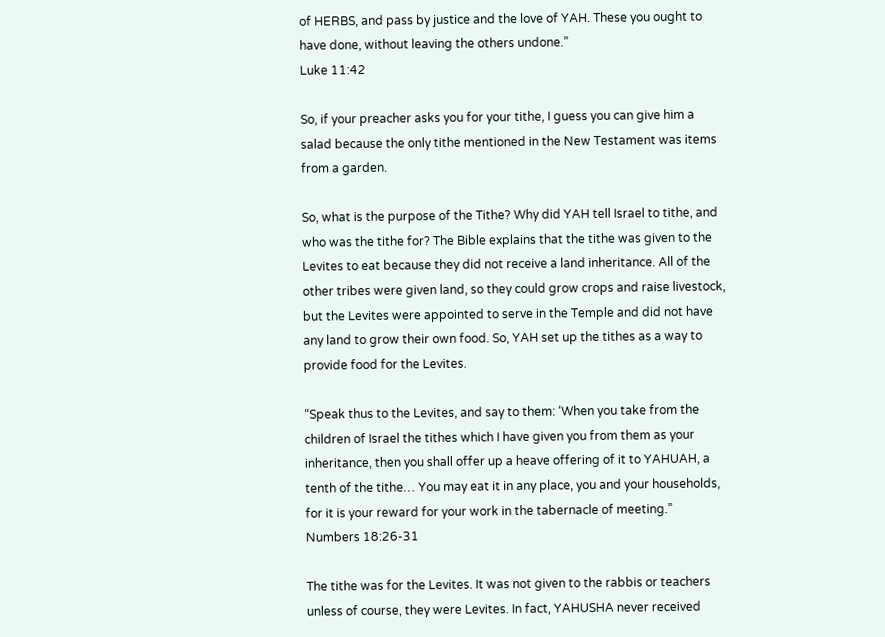of HERBS, and pass by justice and the love of YAH. These you ought to have done, without leaving the others undone.”
Luke 11:42

So, if your preacher asks you for your tithe, I guess you can give him a salad because the only tithe mentioned in the New Testament was items from a garden.

So, what is the purpose of the Tithe? Why did YAH tell Israel to tithe, and who was the tithe for? The Bible explains that the tithe was given to the Levites to eat because they did not receive a land inheritance. All of the other tribes were given land, so they could grow crops and raise livestock, but the Levites were appointed to serve in the Temple and did not have any land to grow their own food. So, YAH set up the tithes as a way to provide food for the Levites.

“Speak thus to the Levites, and say to them: ‘When you take from the children of Israel the tithes which I have given you from them as your inheritance, then you shall offer up a heave offering of it to YAHUAH, a tenth of the tithe… You may eat it in any place, you and your households, for it is your reward for your work in the tabernacle of meeting.”
Numbers 18:26-31

The tithe was for the Levites. It was not given to the rabbis or teachers unless of course, they were Levites. In fact, YAHUSHA never received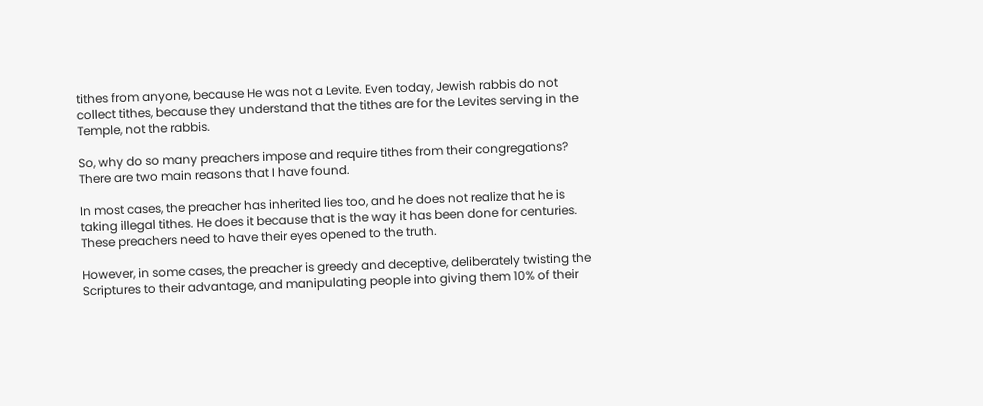tithes from anyone, because He was not a Levite. Even today, Jewish rabbis do not collect tithes, because they understand that the tithes are for the Levites serving in the Temple, not the rabbis.

So, why do so many preachers impose and require tithes from their congregations? There are two main reasons that I have found.

In most cases, the preacher has inherited lies too, and he does not realize that he is taking illegal tithes. He does it because that is the way it has been done for centuries. These preachers need to have their eyes opened to the truth.

However, in some cases, the preacher is greedy and deceptive, deliberately twisting the Scriptures to their advantage, and manipulating people into giving them 10% of their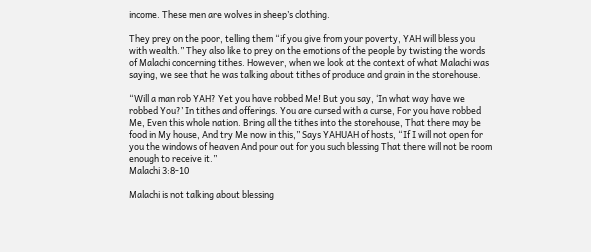income. These men are wolves in sheep’s clothing.

They prey on the poor, telling them “if you give from your poverty, YAH will bless you with wealth.” They also like to prey on the emotions of the people by twisting the words of Malachi concerning tithes. However, when we look at the context of what Malachi was saying, we see that he was talking about tithes of produce and grain in the storehouse.

“Will a man rob YAH? Yet you have robbed Me! But you say, ‘In what way have we robbed You?’ In tithes and offerings. You are cursed with a curse, For you have robbed Me, Even this whole nation. Bring all the tithes into the storehouse, That there may be food in My house, And try Me now in this,” Says YAHUAH of hosts, “If I will not open for you the windows of heaven And pour out for you such blessing That there will not be room enough to receive it.”
Malachi 3:8-10

Malachi is not talking about blessing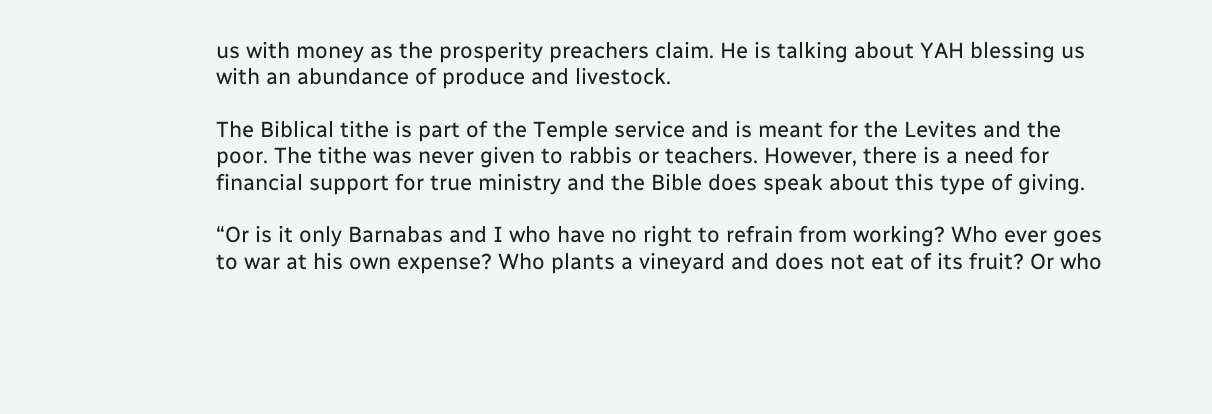us with money as the prosperity preachers claim. He is talking about YAH blessing us with an abundance of produce and livestock.

The Biblical tithe is part of the Temple service and is meant for the Levites and the poor. The tithe was never given to rabbis or teachers. However, there is a need for financial support for true ministry and the Bible does speak about this type of giving.

“Or is it only Barnabas and I who have no right to refrain from working? Who ever goes to war at his own expense? Who plants a vineyard and does not eat of its fruit? Or who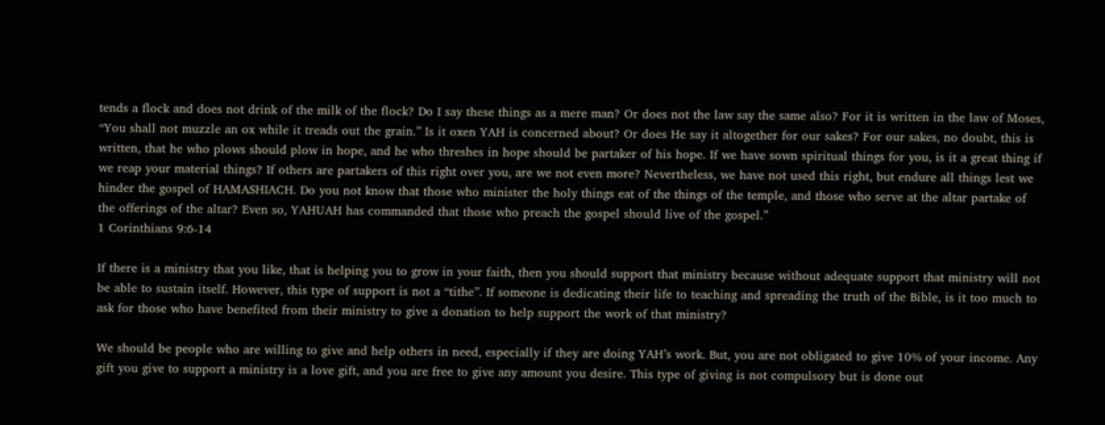tends a flock and does not drink of the milk of the flock? Do I say these things as a mere man? Or does not the law say the same also? For it is written in the law of Moses, “You shall not muzzle an ox while it treads out the grain.” Is it oxen YAH is concerned about? Or does He say it altogether for our sakes? For our sakes, no doubt, this is written, that he who plows should plow in hope, and he who threshes in hope should be partaker of his hope. If we have sown spiritual things for you, is it a great thing if we reap your material things? If others are partakers of this right over you, are we not even more? Nevertheless, we have not used this right, but endure all things lest we hinder the gospel of HAMASHIACH. Do you not know that those who minister the holy things eat of the things of the temple, and those who serve at the altar partake of the offerings of the altar? Even so, YAHUAH has commanded that those who preach the gospel should live of the gospel.”
1 Corinthians 9:6-14

If there is a ministry that you like, that is helping you to grow in your faith, then you should support that ministry because without adequate support that ministry will not be able to sustain itself. However, this type of support is not a “tithe”. If someone is dedicating their life to teaching and spreading the truth of the Bible, is it too much to ask for those who have benefited from their ministry to give a donation to help support the work of that ministry?

We should be people who are willing to give and help others in need, especially if they are doing YAH’s work. But, you are not obligated to give 10% of your income. Any gift you give to support a ministry is a love gift, and you are free to give any amount you desire. This type of giving is not compulsory but is done out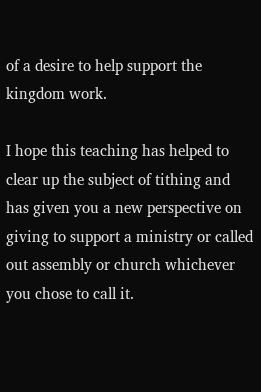of a desire to help support the kingdom work.

I hope this teaching has helped to clear up the subject of tithing and has given you a new perspective on giving to support a ministry or called out assembly or church whichever you chose to call it.